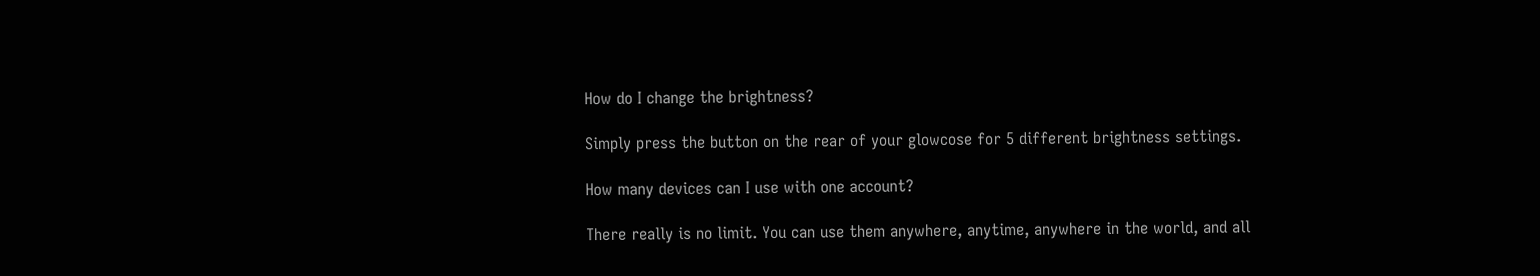How do I change the brightness?

Simply press the button on the rear of your glowcose for 5 different brightness settings.

How many devices can I use with one account?

There really is no limit. You can use them anywhere, anytime, anywhere in the world, and all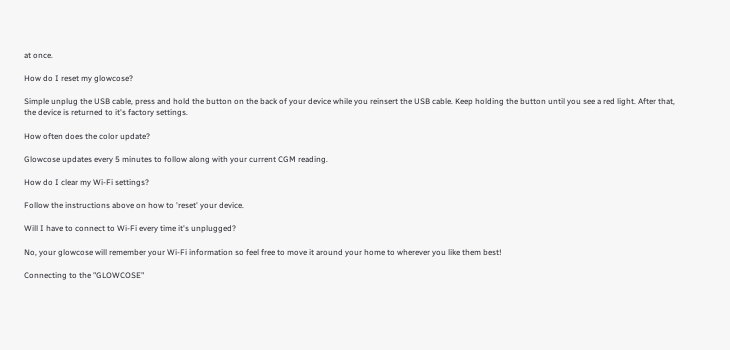at once.

How do I reset my glowcose?

Simple unplug the USB cable, press and hold the button on the back of your device while you reinsert the USB cable. Keep holding the button until you see a red light. After that, the device is returned to it's factory settings.

How often does the color update?

Glowcose updates every 5 minutes to follow along with your current CGM reading.

How do I clear my Wi-Fi settings?

Follow the instructions above on how to 'reset' your device.

Will I have to connect to Wi-Fi every time it's unplugged?

No, your glowcose will remember your Wi-Fi information so feel free to move it around your home to wherever you like them best!

Connecting to the "GLOWCOSE"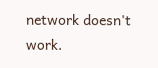network doesn't work.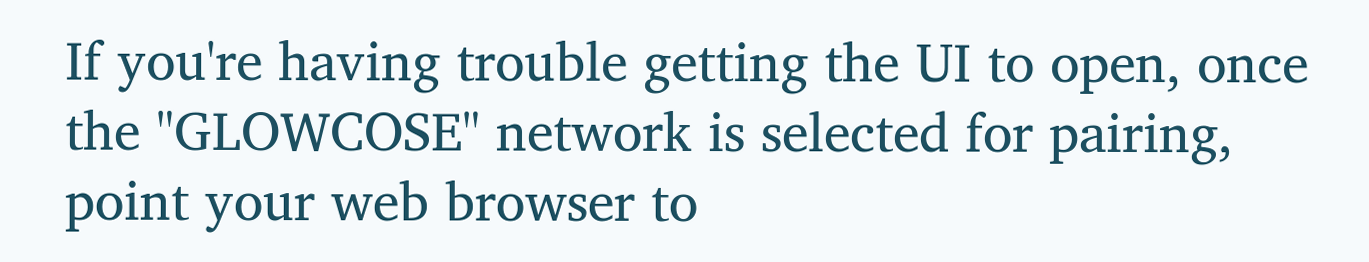If you're having trouble getting the UI to open, once the "GLOWCOSE" network is selected for pairing, point your web browser to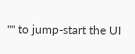"" to jump-start the UI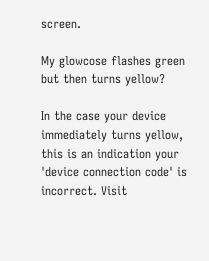screen.

My glowcose flashes green but then turns yellow?

In the case your device immediately turns yellow, this is an indication your 'device connection code' is incorrect. Visit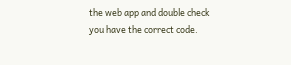the web app and double check you have the correct code.